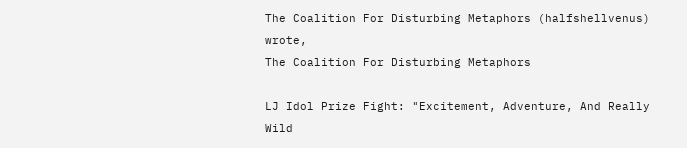The Coalition For Disturbing Metaphors (halfshellvenus) wrote,
The Coalition For Disturbing Metaphors

LJ Idol Prize Fight: "Excitement, Adventure, And Really Wild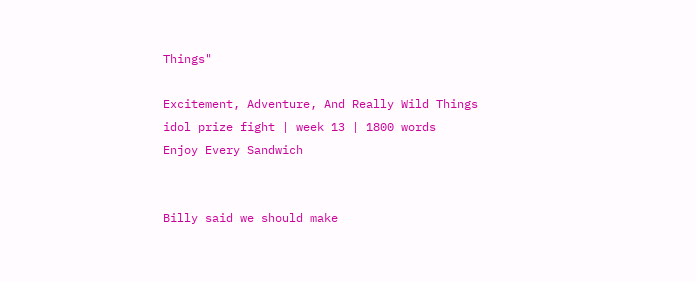Things"

Excitement, Adventure, And Really Wild Things
idol prize fight | week 13 | 1800 words
Enjoy Every Sandwich


Billy said we should make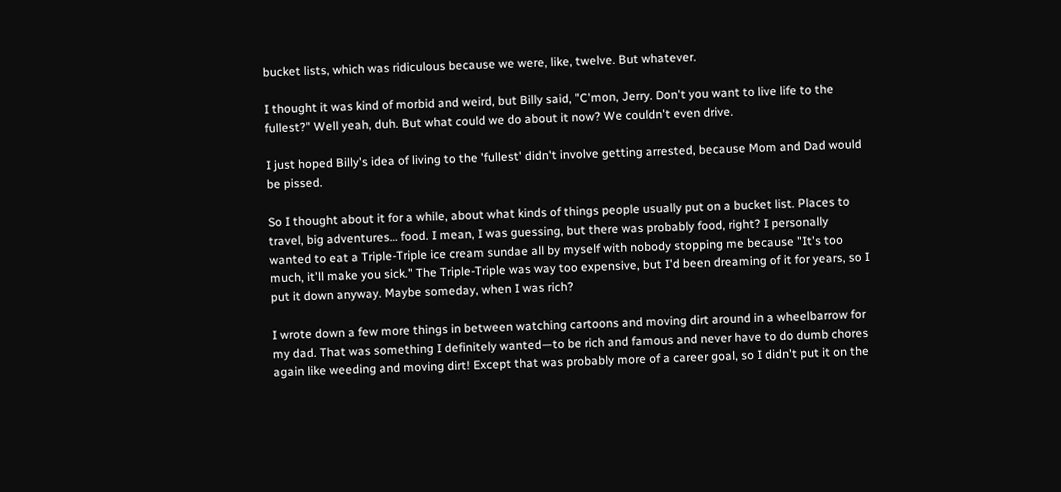bucket lists, which was ridiculous because we were, like, twelve. But whatever.

I thought it was kind of morbid and weird, but Billy said, "C'mon, Jerry. Don't you want to live life to the fullest?" Well yeah, duh. But what could we do about it now? We couldn't even drive.

I just hoped Billy's idea of living to the 'fullest' didn't involve getting arrested, because Mom and Dad would be pissed.

So I thought about it for a while, about what kinds of things people usually put on a bucket list. Places to travel, big adventures… food. I mean, I was guessing, but there was probably food, right? I personally wanted to eat a Triple-Triple ice cream sundae all by myself with nobody stopping me because "It's too much, it'll make you sick." The Triple-Triple was way too expensive, but I'd been dreaming of it for years, so I put it down anyway. Maybe someday, when I was rich?

I wrote down a few more things in between watching cartoons and moving dirt around in a wheelbarrow for my dad. That was something I definitely wanted—to be rich and famous and never have to do dumb chores again like weeding and moving dirt! Except that was probably more of a career goal, so I didn't put it on the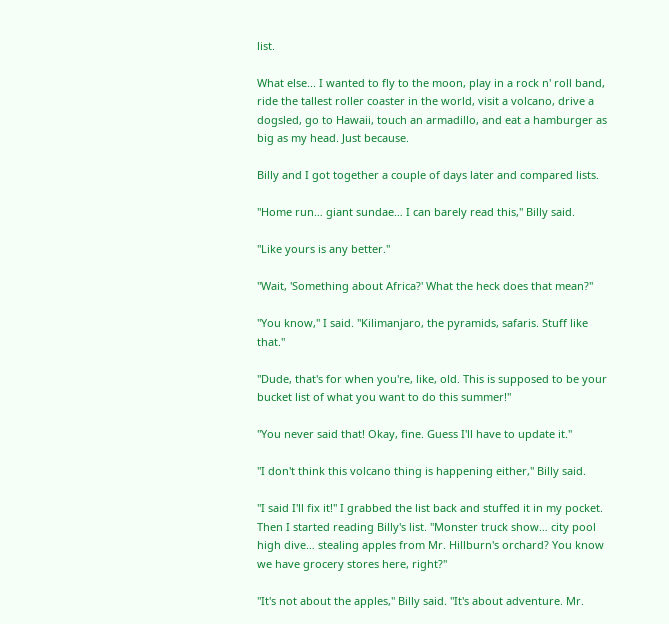list.

What else... I wanted to fly to the moon, play in a rock n' roll band, ride the tallest roller coaster in the world, visit a volcano, drive a dogsled, go to Hawaii, touch an armadillo, and eat a hamburger as big as my head. Just because.

Billy and I got together a couple of days later and compared lists.

"Home run… giant sundae… I can barely read this," Billy said.

"Like yours is any better."

"Wait, 'Something about Africa?' What the heck does that mean?"

"You know," I said. "Kilimanjaro, the pyramids, safaris. Stuff like that."

"Dude, that's for when you're, like, old. This is supposed to be your bucket list of what you want to do this summer!"

"You never said that! Okay, fine. Guess I'll have to update it."

"I don't think this volcano thing is happening either," Billy said.

"I said I'll fix it!" I grabbed the list back and stuffed it in my pocket. Then I started reading Billy's list. "Monster truck show… city pool high dive… stealing apples from Mr. Hillburn's orchard? You know we have grocery stores here, right?"

"It's not about the apples," Billy said. "It's about adventure. Mr.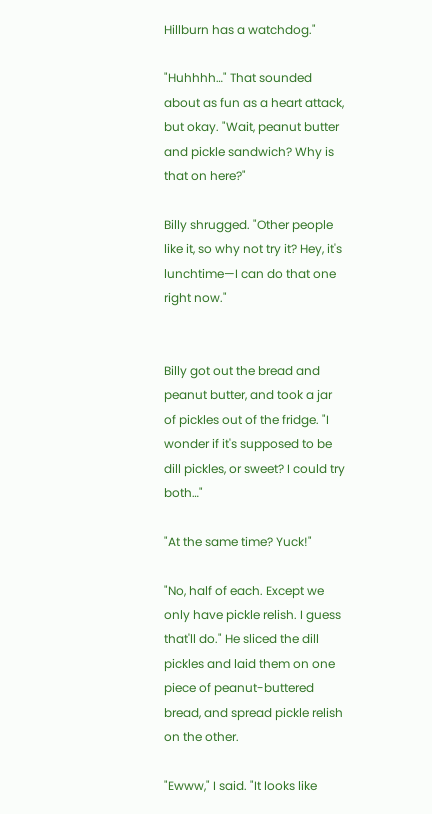Hillburn has a watchdog."

"Huhhhh…" That sounded about as fun as a heart attack, but okay. "Wait, peanut butter and pickle sandwich? Why is that on here?"

Billy shrugged. "Other people like it, so why not try it? Hey, it's lunchtime—I can do that one right now."


Billy got out the bread and peanut butter, and took a jar of pickles out of the fridge. "I wonder if it's supposed to be dill pickles, or sweet? I could try both…"

"At the same time? Yuck!"

"No, half of each. Except we only have pickle relish. I guess that'll do." He sliced the dill pickles and laid them on one piece of peanut-buttered bread, and spread pickle relish on the other.

"Ewww," I said. "It looks like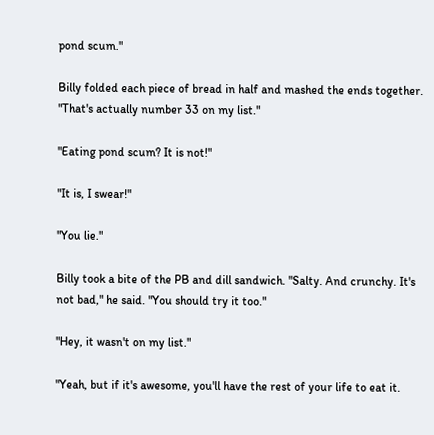pond scum."

Billy folded each piece of bread in half and mashed the ends together. "That's actually number 33 on my list."

"Eating pond scum? It is not!"

"It is, I swear!"

"You lie."

Billy took a bite of the PB and dill sandwich. "Salty. And crunchy. It's not bad," he said. "You should try it too."

"Hey, it wasn't on my list."

"Yeah, but if it's awesome, you'll have the rest of your life to eat it.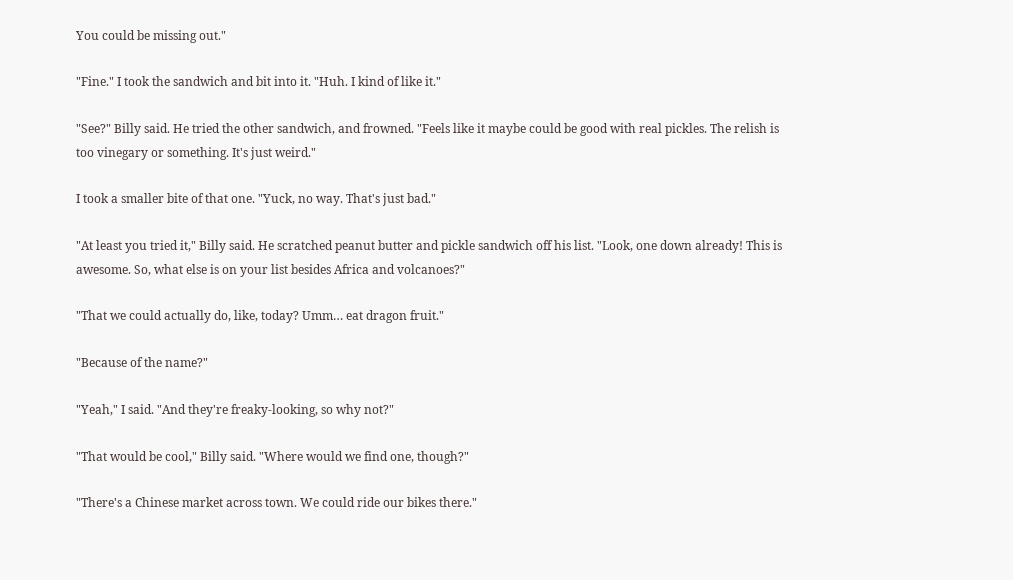You could be missing out."

"Fine." I took the sandwich and bit into it. "Huh. I kind of like it."

"See?" Billy said. He tried the other sandwich, and frowned. "Feels like it maybe could be good with real pickles. The relish is too vinegary or something. It's just weird."

I took a smaller bite of that one. "Yuck, no way. That's just bad."

"At least you tried it," Billy said. He scratched peanut butter and pickle sandwich off his list. "Look, one down already! This is awesome. So, what else is on your list besides Africa and volcanoes?"

"That we could actually do, like, today? Umm… eat dragon fruit."

"Because of the name?"

"Yeah," I said. "And they're freaky-looking, so why not?"

"That would be cool," Billy said. "Where would we find one, though?"

"There's a Chinese market across town. We could ride our bikes there."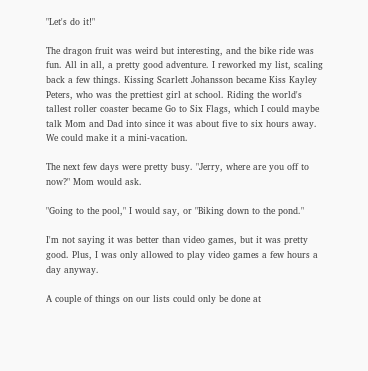"Let's do it!"

The dragon fruit was weird but interesting, and the bike ride was fun. All in all, a pretty good adventure. I reworked my list, scaling back a few things. Kissing Scarlett Johansson became Kiss Kayley Peters, who was the prettiest girl at school. Riding the world's tallest roller coaster became Go to Six Flags, which I could maybe talk Mom and Dad into since it was about five to six hours away. We could make it a mini-vacation.

The next few days were pretty busy. "Jerry, where are you off to now?" Mom would ask.

"Going to the pool," I would say, or "Biking down to the pond."

I'm not saying it was better than video games, but it was pretty good. Plus, I was only allowed to play video games a few hours a day anyway.

A couple of things on our lists could only be done at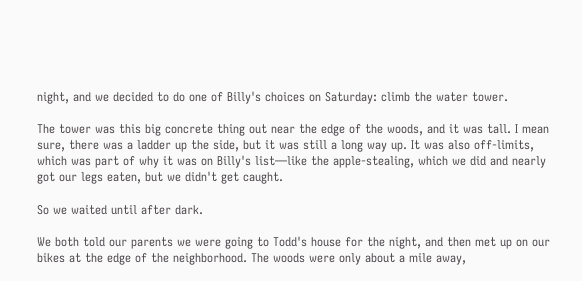night, and we decided to do one of Billy's choices on Saturday: climb the water tower.

The tower was this big concrete thing out near the edge of the woods, and it was tall. I mean sure, there was a ladder up the side, but it was still a long way up. It was also off-limits, which was part of why it was on Billy's list—like the apple-stealing, which we did and nearly got our legs eaten, but we didn't get caught.

So we waited until after dark.

We both told our parents we were going to Todd's house for the night, and then met up on our bikes at the edge of the neighborhood. The woods were only about a mile away,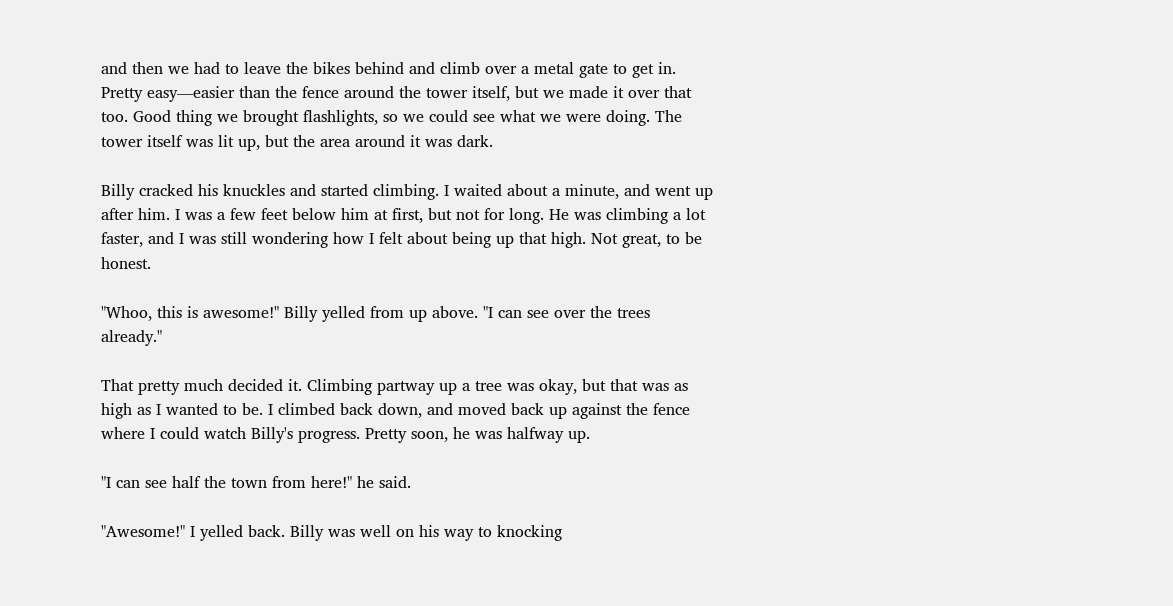and then we had to leave the bikes behind and climb over a metal gate to get in. Pretty easy—easier than the fence around the tower itself, but we made it over that too. Good thing we brought flashlights, so we could see what we were doing. The tower itself was lit up, but the area around it was dark.

Billy cracked his knuckles and started climbing. I waited about a minute, and went up after him. I was a few feet below him at first, but not for long. He was climbing a lot faster, and I was still wondering how I felt about being up that high. Not great, to be honest.

"Whoo, this is awesome!" Billy yelled from up above. "I can see over the trees already."

That pretty much decided it. Climbing partway up a tree was okay, but that was as high as I wanted to be. I climbed back down, and moved back up against the fence where I could watch Billy's progress. Pretty soon, he was halfway up.

"I can see half the town from here!" he said.

"Awesome!" I yelled back. Billy was well on his way to knocking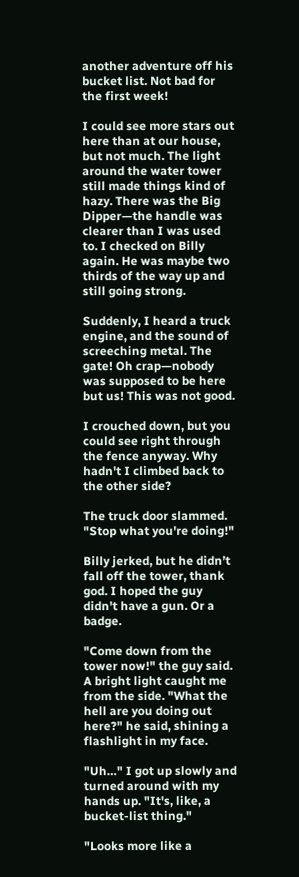another adventure off his bucket list. Not bad for the first week!

I could see more stars out here than at our house, but not much. The light around the water tower still made things kind of hazy. There was the Big Dipper—the handle was clearer than I was used to. I checked on Billy again. He was maybe two thirds of the way up and still going strong.

Suddenly, I heard a truck engine, and the sound of screeching metal. The gate! Oh crap—nobody was supposed to be here but us! This was not good.

I crouched down, but you could see right through the fence anyway. Why hadn't I climbed back to the other side?

The truck door slammed. "Stop what you're doing!"

Billy jerked, but he didn’t fall off the tower, thank god. I hoped the guy didn't have a gun. Or a badge.

"Come down from the tower now!" the guy said. A bright light caught me from the side. "What the hell are you doing out here?" he said, shining a flashlight in my face.

"Uh…" I got up slowly and turned around with my hands up. "It's, like, a bucket-list thing."

"Looks more like a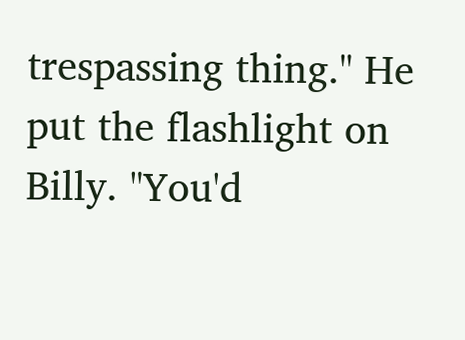trespassing thing." He put the flashlight on Billy. "You'd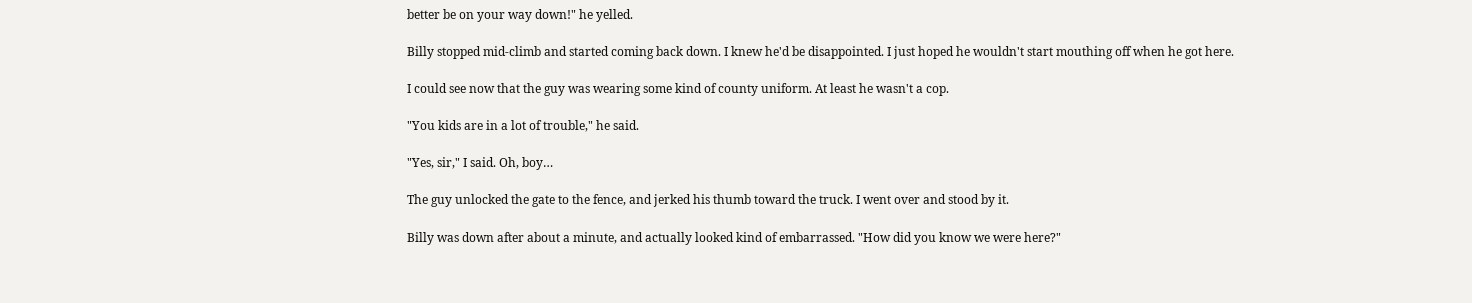better be on your way down!" he yelled.

Billy stopped mid-climb and started coming back down. I knew he'd be disappointed. I just hoped he wouldn't start mouthing off when he got here.

I could see now that the guy was wearing some kind of county uniform. At least he wasn't a cop.

"You kids are in a lot of trouble," he said.

"Yes, sir," I said. Oh, boy…

The guy unlocked the gate to the fence, and jerked his thumb toward the truck. I went over and stood by it.

Billy was down after about a minute, and actually looked kind of embarrassed. "How did you know we were here?"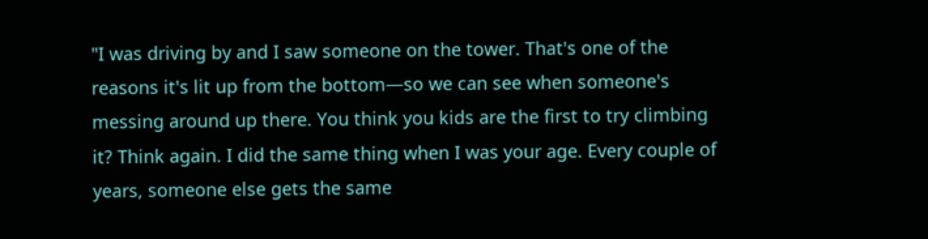"I was driving by and I saw someone on the tower. That's one of the reasons it's lit up from the bottom—so we can see when someone's messing around up there. You think you kids are the first to try climbing it? Think again. I did the same thing when I was your age. Every couple of years, someone else gets the same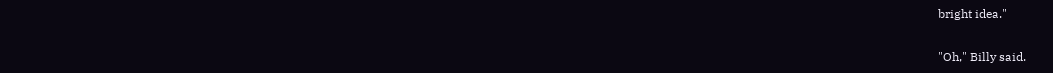bright idea."

"Oh," Billy said.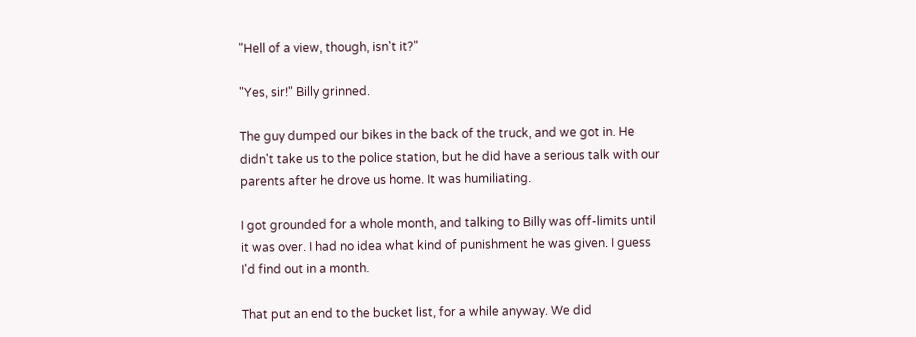"Hell of a view, though, isn't it?"

"Yes, sir!" Billy grinned.

The guy dumped our bikes in the back of the truck, and we got in. He didn't take us to the police station, but he did have a serious talk with our parents after he drove us home. It was humiliating.

I got grounded for a whole month, and talking to Billy was off-limits until it was over. I had no idea what kind of punishment he was given. I guess I'd find out in a month.

That put an end to the bucket list, for a while anyway. We did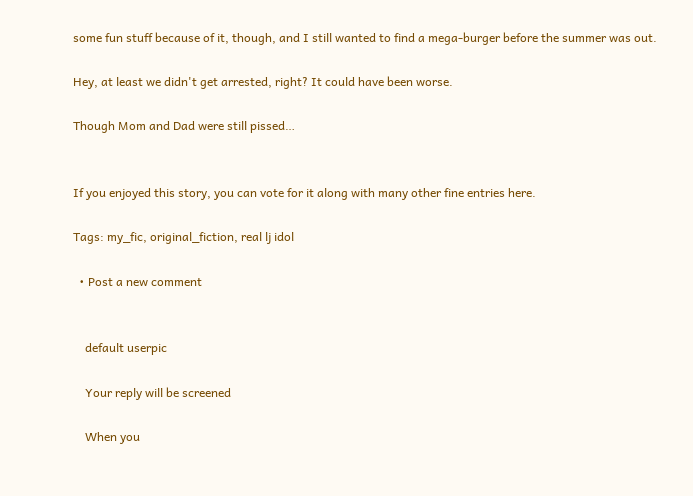some fun stuff because of it, though, and I still wanted to find a mega-burger before the summer was out.

Hey, at least we didn't get arrested, right? It could have been worse.

Though Mom and Dad were still pissed…


If you enjoyed this story, you can vote for it along with many other fine entries here.

Tags: my_fic, original_fiction, real lj idol

  • Post a new comment


    default userpic

    Your reply will be screened

    When you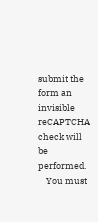submit the form an invisible reCAPTCHA check will be performed.
    You must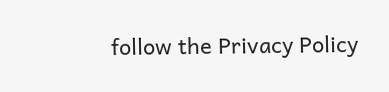follow the Privacy Policy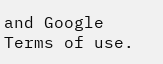and Google Terms of use.